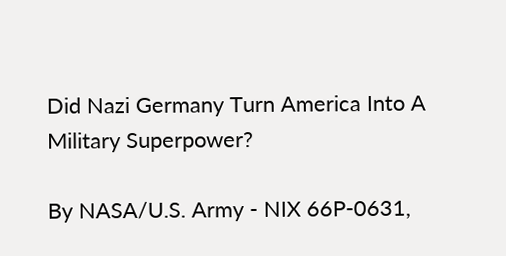Did Nazi Germany Turn America Into A Military Superpower?

By NASA/U.S. Army - NIX 66P-0631,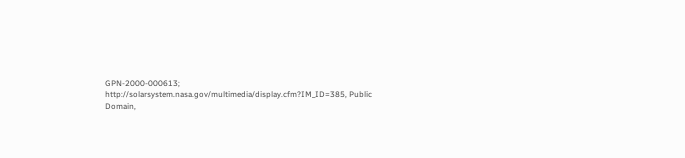GPN-2000-000613; http://solarsystem.nasa.gov/multimedia/display.cfm?IM_ID=385, Public Domain,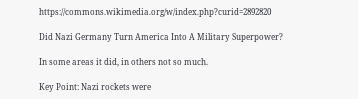https://commons.wikimedia.org/w/index.php?curid=2892820

Did Nazi Germany Turn America Into A Military Superpower?

In some areas it did, in others not so much.

Key Point: Nazi rockets were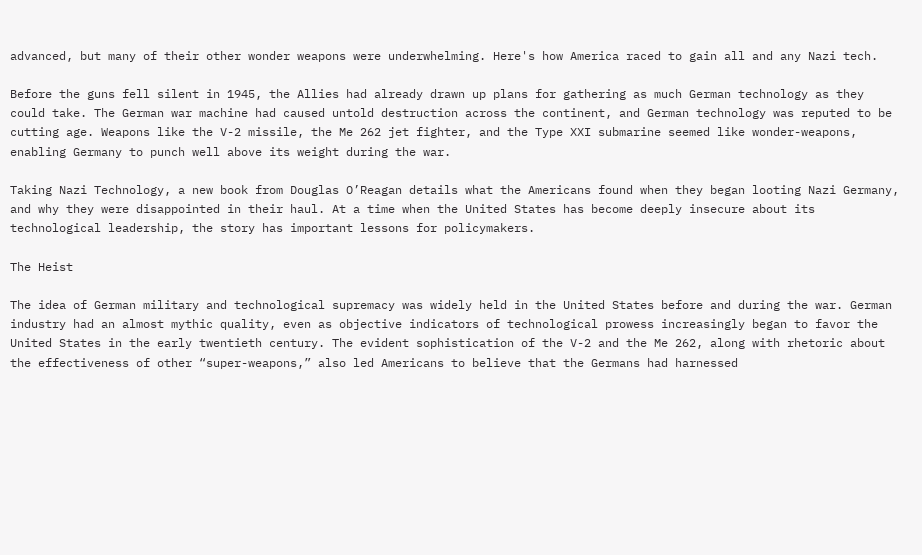advanced, but many of their other wonder weapons were underwhelming. Here's how America raced to gain all and any Nazi tech.

Before the guns fell silent in 1945, the Allies had already drawn up plans for gathering as much German technology as they could take. The German war machine had caused untold destruction across the continent, and German technology was reputed to be cutting age. Weapons like the V-2 missile, the Me 262 jet fighter, and the Type XXI submarine seemed like wonder-weapons, enabling Germany to punch well above its weight during the war.

Taking Nazi Technology, a new book from Douglas O’Reagan details what the Americans found when they began looting Nazi Germany, and why they were disappointed in their haul. At a time when the United States has become deeply insecure about its technological leadership, the story has important lessons for policymakers.

The Heist

The idea of German military and technological supremacy was widely held in the United States before and during the war. German industry had an almost mythic quality, even as objective indicators of technological prowess increasingly began to favor the United States in the early twentieth century. The evident sophistication of the V-2 and the Me 262, along with rhetoric about the effectiveness of other “super-weapons,” also led Americans to believe that the Germans had harnessed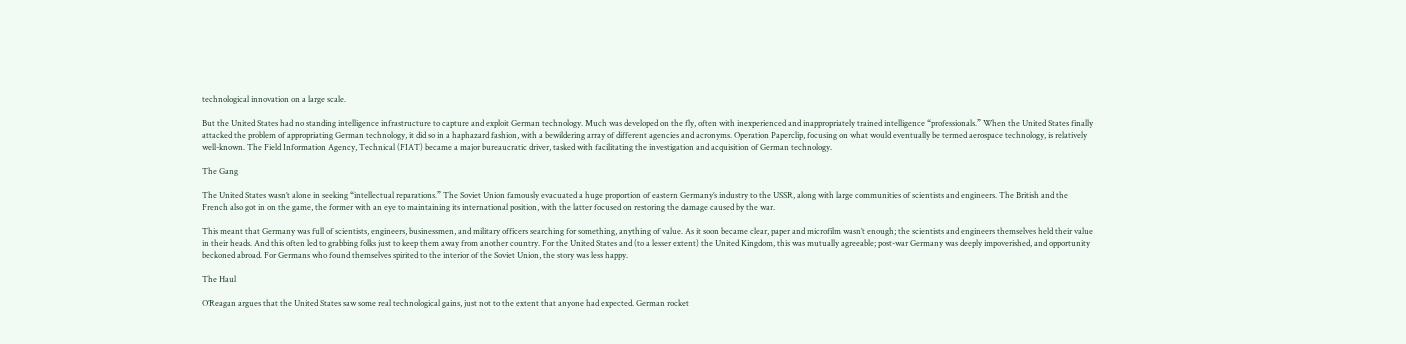technological innovation on a large scale.

But the United States had no standing intelligence infrastructure to capture and exploit German technology. Much was developed on the fly, often with inexperienced and inappropriately trained intelligence “professionals.” When the United States finally attacked the problem of appropriating German technology, it did so in a haphazard fashion, with a bewildering array of different agencies and acronyms. Operation Paperclip, focusing on what would eventually be termed aerospace technology, is relatively well-known. The Field Information Agency, Technical (FIAT) became a major bureaucratic driver, tasked with facilitating the investigation and acquisition of German technology.

The Gang

The United States wasn’t alone in seeking “intellectual reparations.” The Soviet Union famously evacuated a huge proportion of eastern Germany’s industry to the USSR, along with large communities of scientists and engineers. The British and the French also got in on the game, the former with an eye to maintaining its international position, with the latter focused on restoring the damage caused by the war.

This meant that Germany was full of scientists, engineers, businessmen, and military officers searching for something, anything of value. As it soon became clear, paper and microfilm wasn’t enough; the scientists and engineers themselves held their value in their heads. And this often led to grabbing folks just to keep them away from another country. For the United States and (to a lesser extent) the United Kingdom, this was mutually agreeable; post-war Germany was deeply impoverished, and opportunity beckoned abroad. For Germans who found themselves spirited to the interior of the Soviet Union, the story was less happy.

The Haul

O’Reagan argues that the United States saw some real technological gains, just not to the extent that anyone had expected. German rocket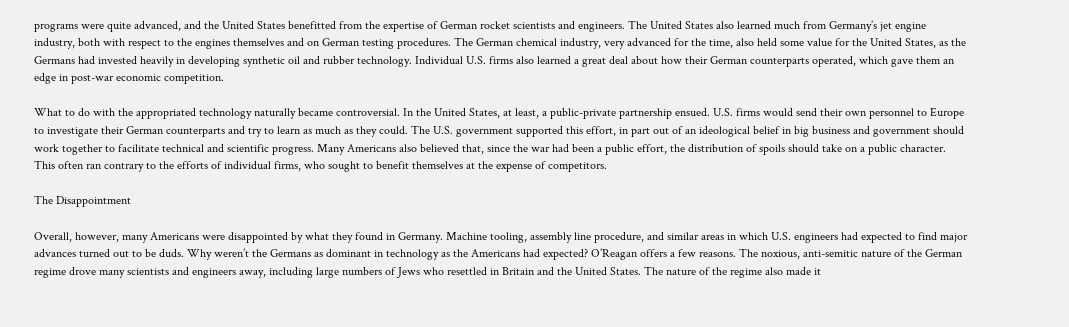programs were quite advanced, and the United States benefitted from the expertise of German rocket scientists and engineers. The United States also learned much from Germany’s jet engine industry, both with respect to the engines themselves and on German testing procedures. The German chemical industry, very advanced for the time, also held some value for the United States, as the Germans had invested heavily in developing synthetic oil and rubber technology. Individual U.S. firms also learned a great deal about how their German counterparts operated, which gave them an edge in post-war economic competition.

What to do with the appropriated technology naturally became controversial. In the United States, at least, a public-private partnership ensued. U.S. firms would send their own personnel to Europe to investigate their German counterparts and try to learn as much as they could. The U.S. government supported this effort, in part out of an ideological belief in big business and government should work together to facilitate technical and scientific progress. Many Americans also believed that, since the war had been a public effort, the distribution of spoils should take on a public character. This often ran contrary to the efforts of individual firms, who sought to benefit themselves at the expense of competitors.

The Disappointment

Overall, however, many Americans were disappointed by what they found in Germany. Machine tooling, assembly line procedure, and similar areas in which U.S. engineers had expected to find major advances turned out to be duds. Why weren’t the Germans as dominant in technology as the Americans had expected? O’Reagan offers a few reasons. The noxious, anti-semitic nature of the German regime drove many scientists and engineers away, including large numbers of Jews who resettled in Britain and the United States. The nature of the regime also made it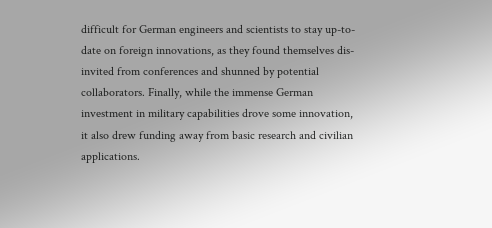difficult for German engineers and scientists to stay up-to-date on foreign innovations, as they found themselves dis-invited from conferences and shunned by potential collaborators. Finally, while the immense German investment in military capabilities drove some innovation, it also drew funding away from basic research and civilian applications.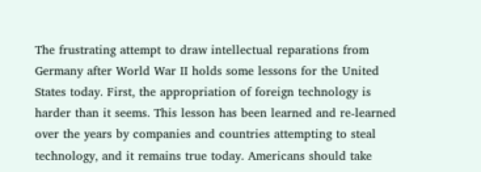The frustrating attempt to draw intellectual reparations from Germany after World War II holds some lessons for the United States today. First, the appropriation of foreign technology is harder than it seems. This lesson has been learned and re-learned over the years by companies and countries attempting to steal technology, and it remains true today. Americans should take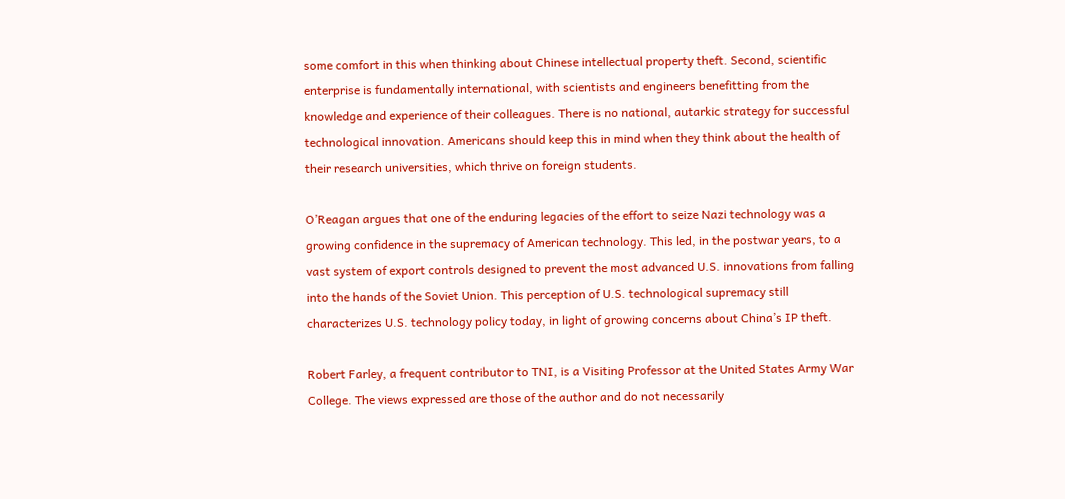some comfort in this when thinking about Chinese intellectual property theft. Second, scientific enterprise is fundamentally international, with scientists and engineers benefitting from the knowledge and experience of their colleagues. There is no national, autarkic strategy for successful technological innovation. Americans should keep this in mind when they think about the health of their research universities, which thrive on foreign students.

O’Reagan argues that one of the enduring legacies of the effort to seize Nazi technology was a growing confidence in the supremacy of American technology. This led, in the postwar years, to a vast system of export controls designed to prevent the most advanced U.S. innovations from falling into the hands of the Soviet Union. This perception of U.S. technological supremacy still characterizes U.S. technology policy today, in light of growing concerns about China’s IP theft.

Robert Farley, a frequent contributor to TNI, is a Visiting Professor at the United States Army War College. The views expressed are those of the author and do not necessarily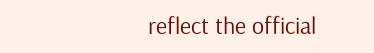reflect the official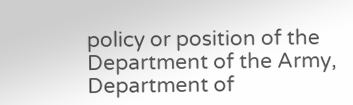policy or position of the Department of the Army, Department of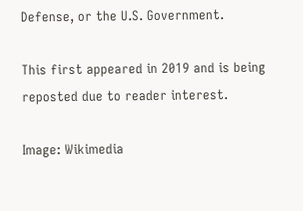Defense, or the U.S. Government.

This first appeared in 2019 and is being reposted due to reader interest.

Image: Wikimedia